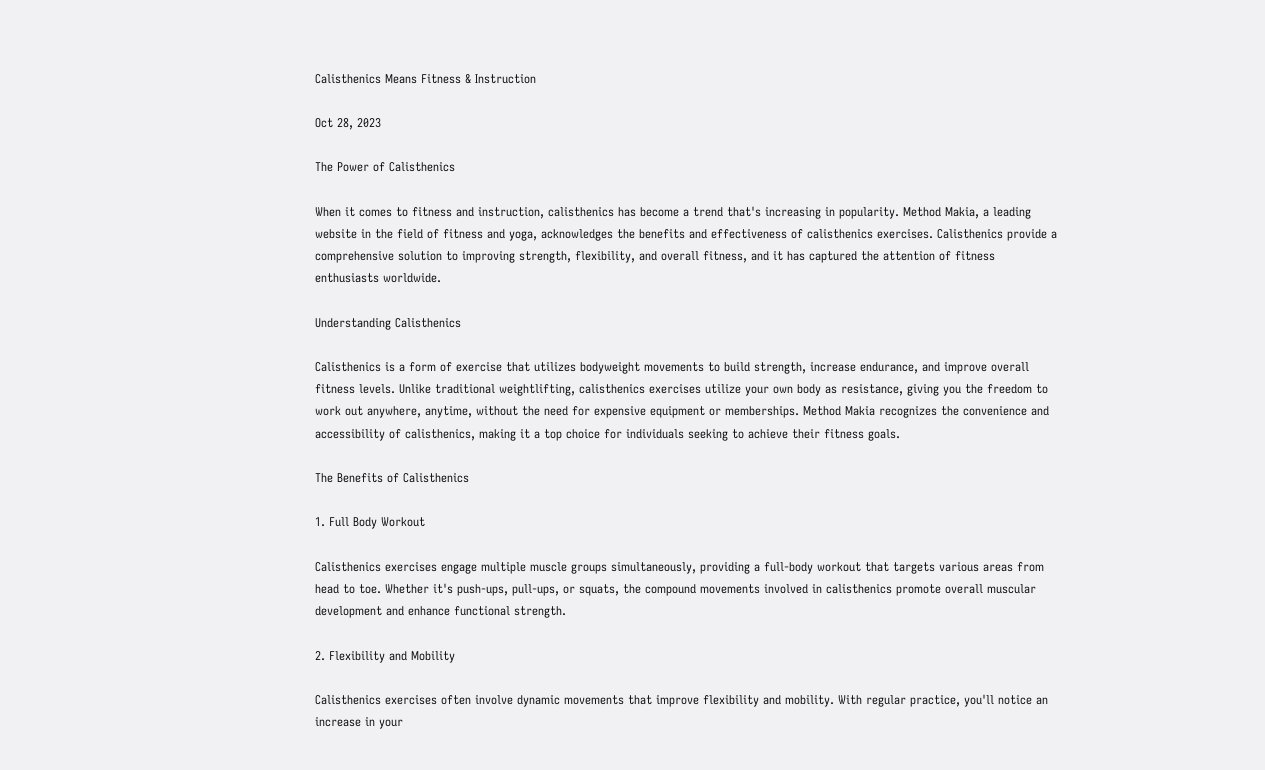Calisthenics Means Fitness & Instruction

Oct 28, 2023

The Power of Calisthenics

When it comes to fitness and instruction, calisthenics has become a trend that's increasing in popularity. Method Makia, a leading website in the field of fitness and yoga, acknowledges the benefits and effectiveness of calisthenics exercises. Calisthenics provide a comprehensive solution to improving strength, flexibility, and overall fitness, and it has captured the attention of fitness enthusiasts worldwide.

Understanding Calisthenics

Calisthenics is a form of exercise that utilizes bodyweight movements to build strength, increase endurance, and improve overall fitness levels. Unlike traditional weightlifting, calisthenics exercises utilize your own body as resistance, giving you the freedom to work out anywhere, anytime, without the need for expensive equipment or memberships. Method Makia recognizes the convenience and accessibility of calisthenics, making it a top choice for individuals seeking to achieve their fitness goals.

The Benefits of Calisthenics

1. Full Body Workout

Calisthenics exercises engage multiple muscle groups simultaneously, providing a full-body workout that targets various areas from head to toe. Whether it's push-ups, pull-ups, or squats, the compound movements involved in calisthenics promote overall muscular development and enhance functional strength.

2. Flexibility and Mobility

Calisthenics exercises often involve dynamic movements that improve flexibility and mobility. With regular practice, you'll notice an increase in your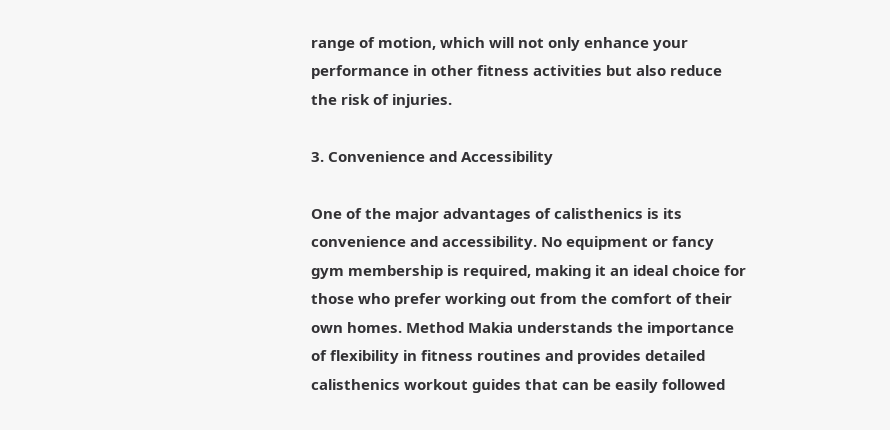range of motion, which will not only enhance your performance in other fitness activities but also reduce the risk of injuries.

3. Convenience and Accessibility

One of the major advantages of calisthenics is its convenience and accessibility. No equipment or fancy gym membership is required, making it an ideal choice for those who prefer working out from the comfort of their own homes. Method Makia understands the importance of flexibility in fitness routines and provides detailed calisthenics workout guides that can be easily followed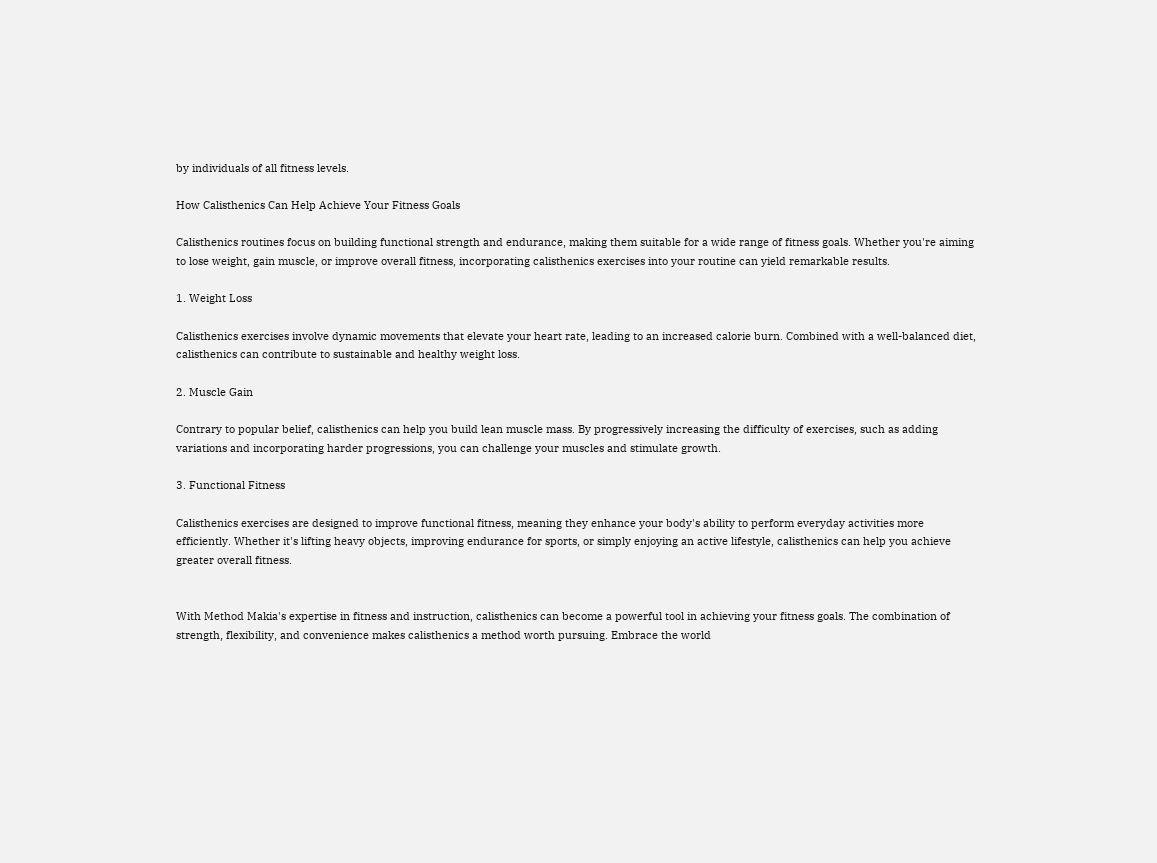by individuals of all fitness levels.

How Calisthenics Can Help Achieve Your Fitness Goals

Calisthenics routines focus on building functional strength and endurance, making them suitable for a wide range of fitness goals. Whether you're aiming to lose weight, gain muscle, or improve overall fitness, incorporating calisthenics exercises into your routine can yield remarkable results.

1. Weight Loss

Calisthenics exercises involve dynamic movements that elevate your heart rate, leading to an increased calorie burn. Combined with a well-balanced diet, calisthenics can contribute to sustainable and healthy weight loss.

2. Muscle Gain

Contrary to popular belief, calisthenics can help you build lean muscle mass. By progressively increasing the difficulty of exercises, such as adding variations and incorporating harder progressions, you can challenge your muscles and stimulate growth.

3. Functional Fitness

Calisthenics exercises are designed to improve functional fitness, meaning they enhance your body's ability to perform everyday activities more efficiently. Whether it's lifting heavy objects, improving endurance for sports, or simply enjoying an active lifestyle, calisthenics can help you achieve greater overall fitness.


With Method Makia's expertise in fitness and instruction, calisthenics can become a powerful tool in achieving your fitness goals. The combination of strength, flexibility, and convenience makes calisthenics a method worth pursuing. Embrace the world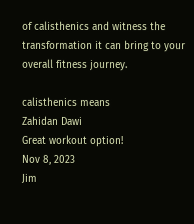of calisthenics and witness the transformation it can bring to your overall fitness journey.

calisthenics means
Zahidan Dawi
Great workout option!
Nov 8, 2023
Jim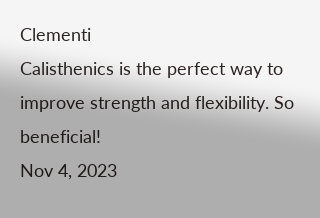Clementi
Calisthenics is the perfect way to improve strength and flexibility. So beneficial!
Nov 4, 2023